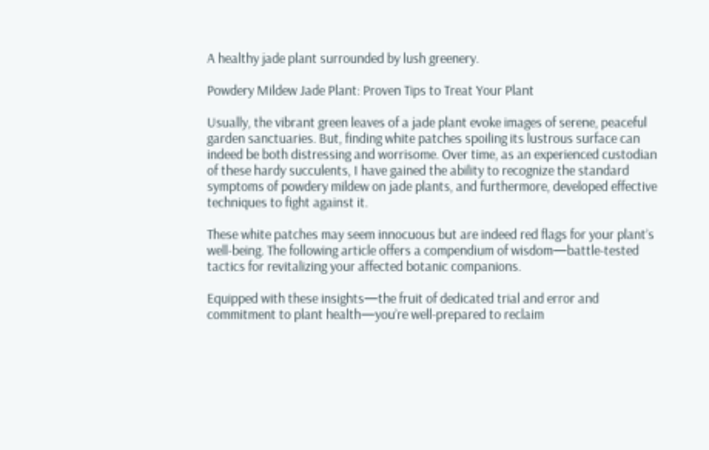A healthy jade plant surrounded by lush greenery.

Powdery Mildew Jade Plant: Proven Tips to Treat Your Plant

Usually, the vibrant green leaves of a jade plant evoke images of serene, peaceful garden sanctuaries. But, finding white patches spoiling its lustrous surface can indeed be both distressing and worrisome. Over time, as an experienced custodian of these hardy succulents, I have gained the ability to recognize the standard symptoms of powdery mildew on jade plants, and furthermore, developed effective techniques to fight against it.

These white patches may seem innocuous but are indeed red flags for your plant’s well-being. The following article offers a compendium of wisdom—battle-tested tactics for revitalizing your affected botanic companions.

Equipped with these insights—the fruit of dedicated trial and error and commitment to plant health—you’re well-prepared to reclaim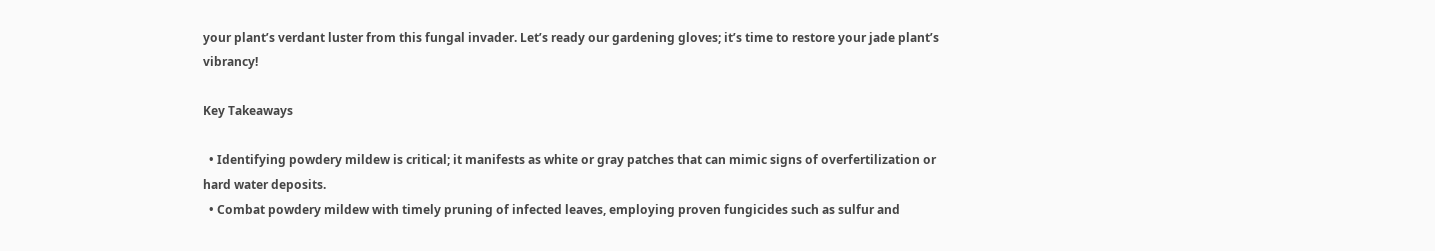your plant’s verdant luster from this fungal invader. Let’s ready our gardening gloves; it’s time to restore your jade plant’s vibrancy!

Key Takeaways

  • Identifying powdery mildew is critical; it manifests as white or gray patches that can mimic signs of overfertilization or hard water deposits.
  • Combat powdery mildew with timely pruning of infected leaves, employing proven fungicides such as sulfur and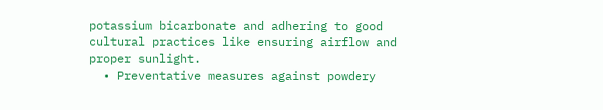potassium bicarbonate and adhering to good cultural practices like ensuring airflow and proper sunlight.
  • Preventative measures against powdery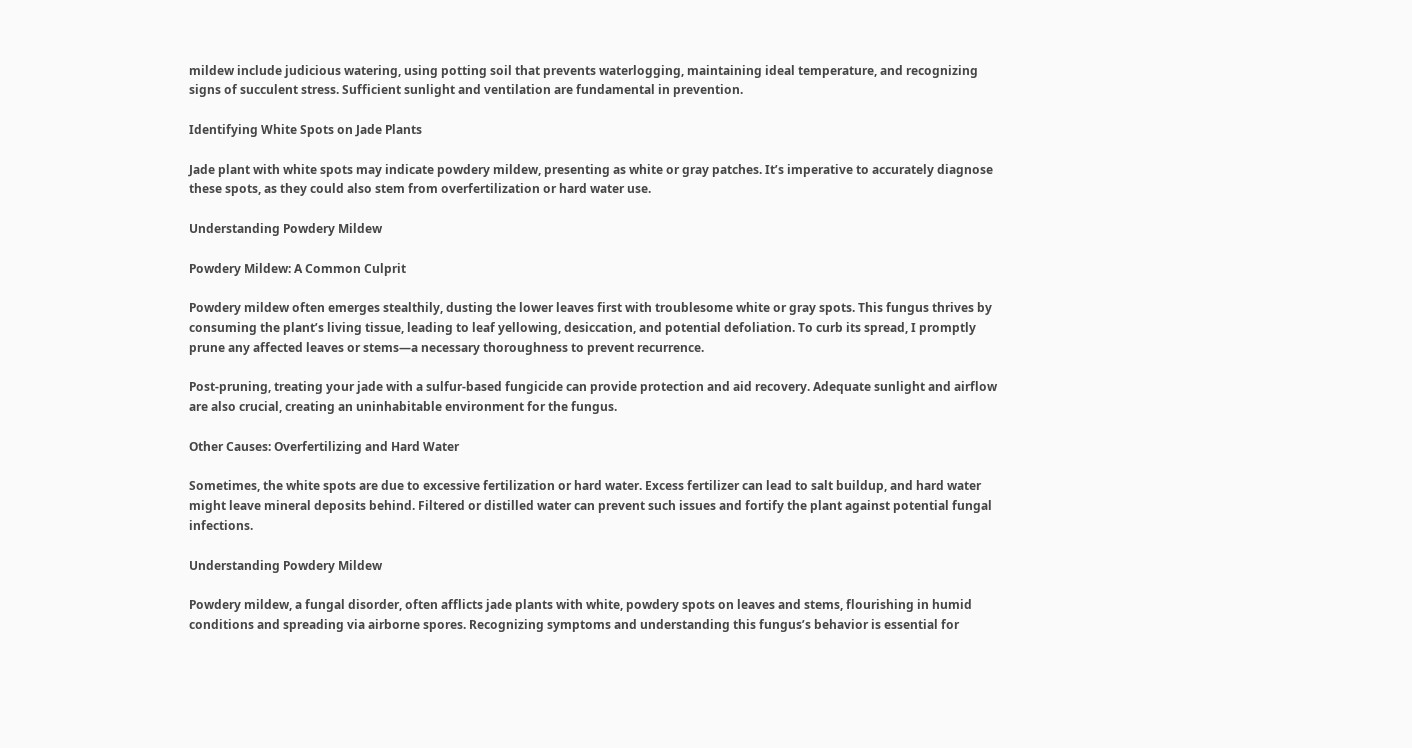mildew include judicious watering, using potting soil that prevents waterlogging, maintaining ideal temperature, and recognizing signs of succulent stress. Sufficient sunlight and ventilation are fundamental in prevention.

Identifying White Spots on Jade Plants

Jade plant with white spots may indicate powdery mildew, presenting as white or gray patches. It’s imperative to accurately diagnose these spots, as they could also stem from overfertilization or hard water use.

Understanding Powdery Mildew

Powdery Mildew: A Common Culprit

Powdery mildew often emerges stealthily, dusting the lower leaves first with troublesome white or gray spots. This fungus thrives by consuming the plant’s living tissue, leading to leaf yellowing, desiccation, and potential defoliation. To curb its spread, I promptly prune any affected leaves or stems—a necessary thoroughness to prevent recurrence.

Post-pruning, treating your jade with a sulfur-based fungicide can provide protection and aid recovery. Adequate sunlight and airflow are also crucial, creating an uninhabitable environment for the fungus.

Other Causes: Overfertilizing and Hard Water

Sometimes, the white spots are due to excessive fertilization or hard water. Excess fertilizer can lead to salt buildup, and hard water might leave mineral deposits behind. Filtered or distilled water can prevent such issues and fortify the plant against potential fungal infections.

Understanding Powdery Mildew

Powdery mildew, a fungal disorder, often afflicts jade plants with white, powdery spots on leaves and stems, flourishing in humid conditions and spreading via airborne spores. Recognizing symptoms and understanding this fungus’s behavior is essential for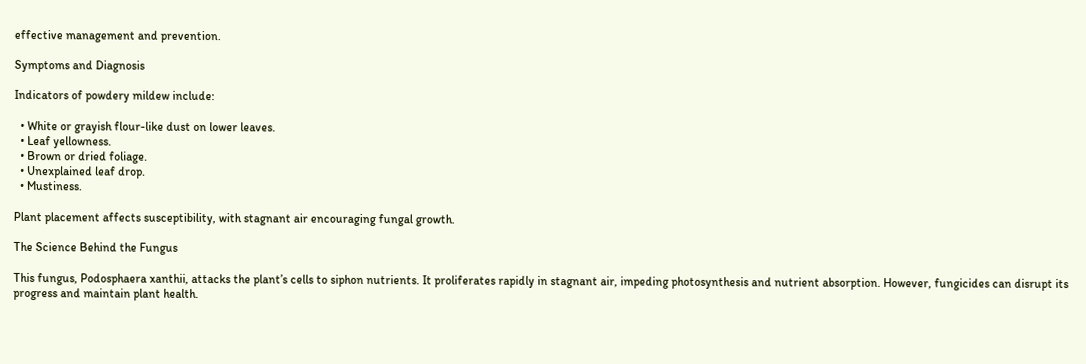effective management and prevention.

Symptoms and Diagnosis

Indicators of powdery mildew include:

  • White or grayish flour-like dust on lower leaves.
  • Leaf yellowness.
  • Brown or dried foliage.
  • Unexplained leaf drop.
  • Mustiness.

Plant placement affects susceptibility, with stagnant air encouraging fungal growth.

The Science Behind the Fungus

This fungus, Podosphaera xanthii, attacks the plant’s cells to siphon nutrients. It proliferates rapidly in stagnant air, impeding photosynthesis and nutrient absorption. However, fungicides can disrupt its progress and maintain plant health.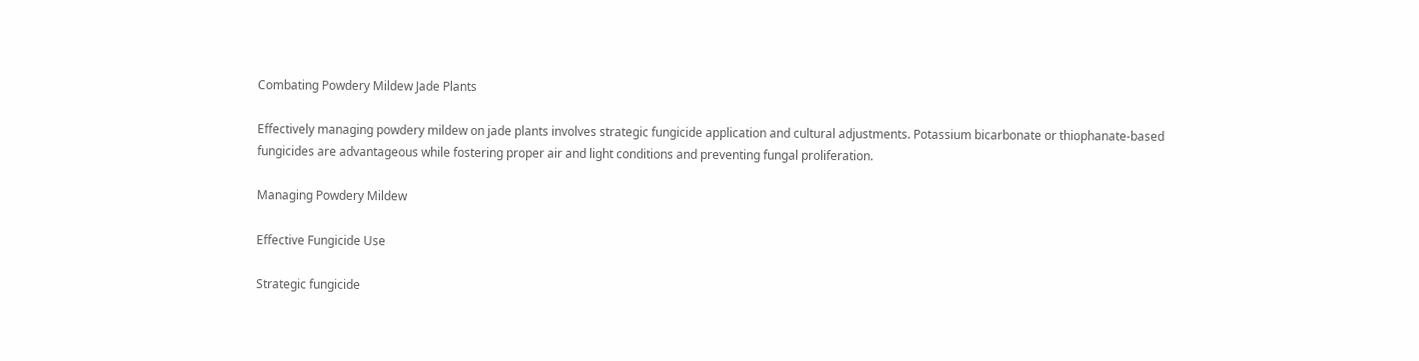Combating Powdery Mildew Jade Plants

Effectively managing powdery mildew on jade plants involves strategic fungicide application and cultural adjustments. Potassium bicarbonate or thiophanate-based fungicides are advantageous while fostering proper air and light conditions and preventing fungal proliferation.

Managing Powdery Mildew

Effective Fungicide Use

Strategic fungicide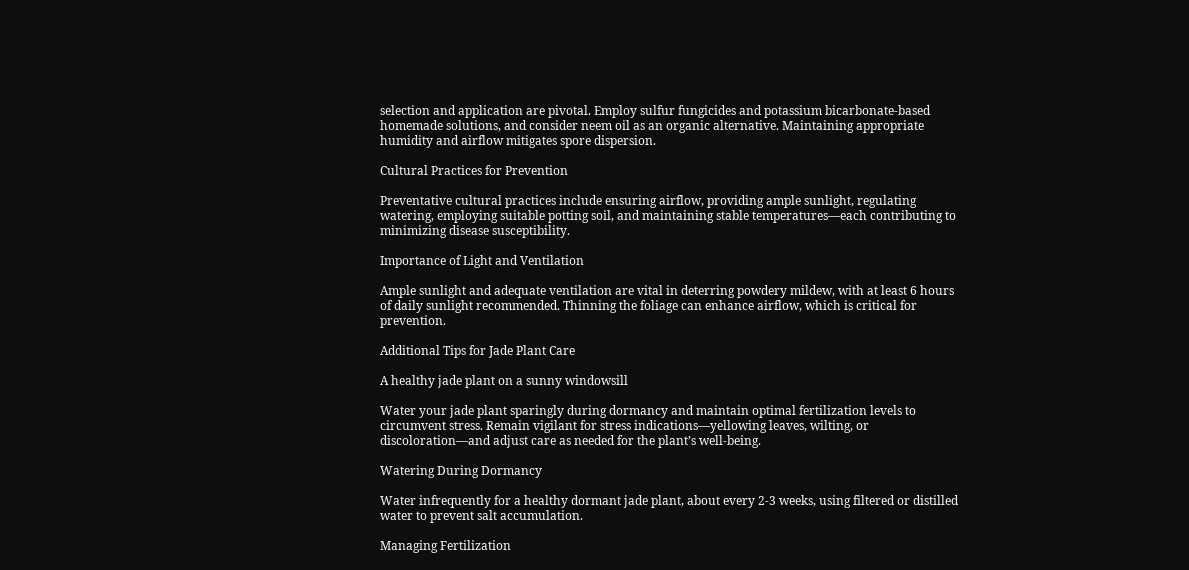selection and application are pivotal. Employ sulfur fungicides and potassium bicarbonate-based homemade solutions, and consider neem oil as an organic alternative. Maintaining appropriate humidity and airflow mitigates spore dispersion.

Cultural Practices for Prevention

Preventative cultural practices include ensuring airflow, providing ample sunlight, regulating watering, employing suitable potting soil, and maintaining stable temperatures—each contributing to minimizing disease susceptibility.

Importance of Light and Ventilation

Ample sunlight and adequate ventilation are vital in deterring powdery mildew, with at least 6 hours of daily sunlight recommended. Thinning the foliage can enhance airflow, which is critical for prevention.

Additional Tips for Jade Plant Care

A healthy jade plant on a sunny windowsill

Water your jade plant sparingly during dormancy and maintain optimal fertilization levels to circumvent stress. Remain vigilant for stress indications—yellowing leaves, wilting, or discoloration—and adjust care as needed for the plant’s well-being.

Watering During Dormancy

Water infrequently for a healthy dormant jade plant, about every 2-3 weeks, using filtered or distilled water to prevent salt accumulation.

Managing Fertilization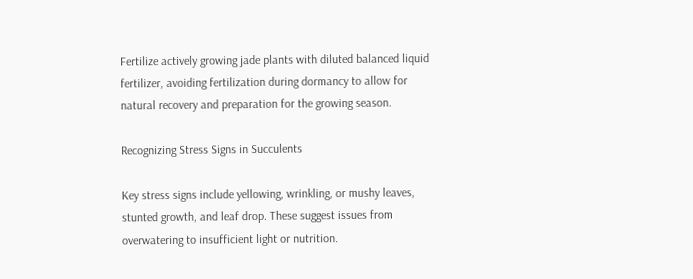Fertilize actively growing jade plants with diluted balanced liquid fertilizer, avoiding fertilization during dormancy to allow for natural recovery and preparation for the growing season.

Recognizing Stress Signs in Succulents

Key stress signs include yellowing, wrinkling, or mushy leaves, stunted growth, and leaf drop. These suggest issues from overwatering to insufficient light or nutrition.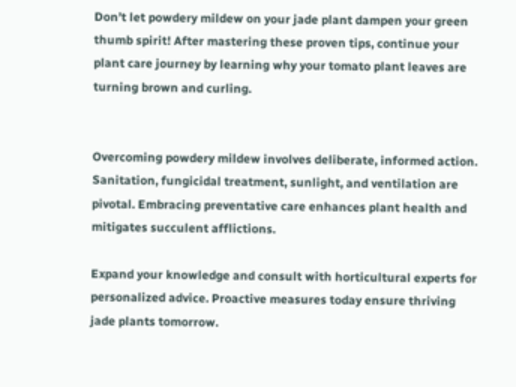Don’t let powdery mildew on your jade plant dampen your green thumb spirit! After mastering these proven tips, continue your plant care journey by learning why your tomato plant leaves are turning brown and curling.


Overcoming powdery mildew involves deliberate, informed action. Sanitation, fungicidal treatment, sunlight, and ventilation are pivotal. Embracing preventative care enhances plant health and mitigates succulent afflictions.

Expand your knowledge and consult with horticultural experts for personalized advice. Proactive measures today ensure thriving jade plants tomorrow.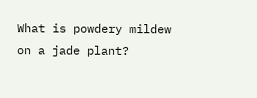What is powdery mildew on a jade plant?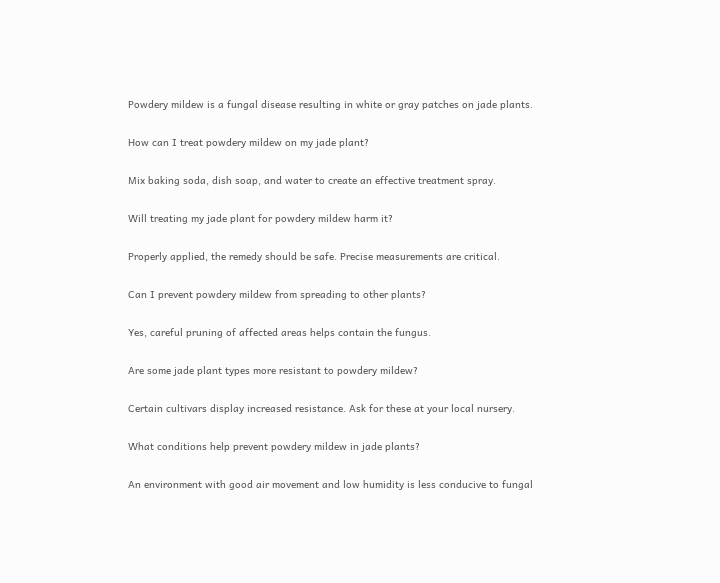Powdery mildew is a fungal disease resulting in white or gray patches on jade plants.

How can I treat powdery mildew on my jade plant?

Mix baking soda, dish soap, and water to create an effective treatment spray.

Will treating my jade plant for powdery mildew harm it?

Properly applied, the remedy should be safe. Precise measurements are critical.

Can I prevent powdery mildew from spreading to other plants?

Yes, careful pruning of affected areas helps contain the fungus.

Are some jade plant types more resistant to powdery mildew?

Certain cultivars display increased resistance. Ask for these at your local nursery.

What conditions help prevent powdery mildew in jade plants?

An environment with good air movement and low humidity is less conducive to fungal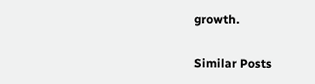growth.

Similar Posts